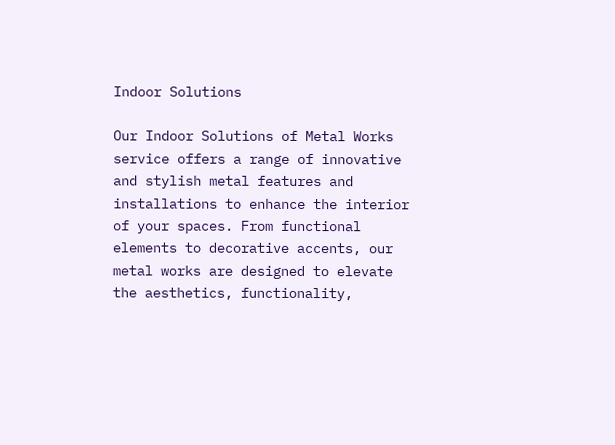Indoor Solutions

Our Indoor Solutions of Metal Works service offers a range of innovative and stylish metal features and installations to enhance the interior of your spaces. From functional elements to decorative accents, our metal works are designed to elevate the aesthetics, functionality,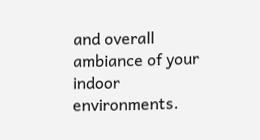and overall ambiance of your indoor environments.